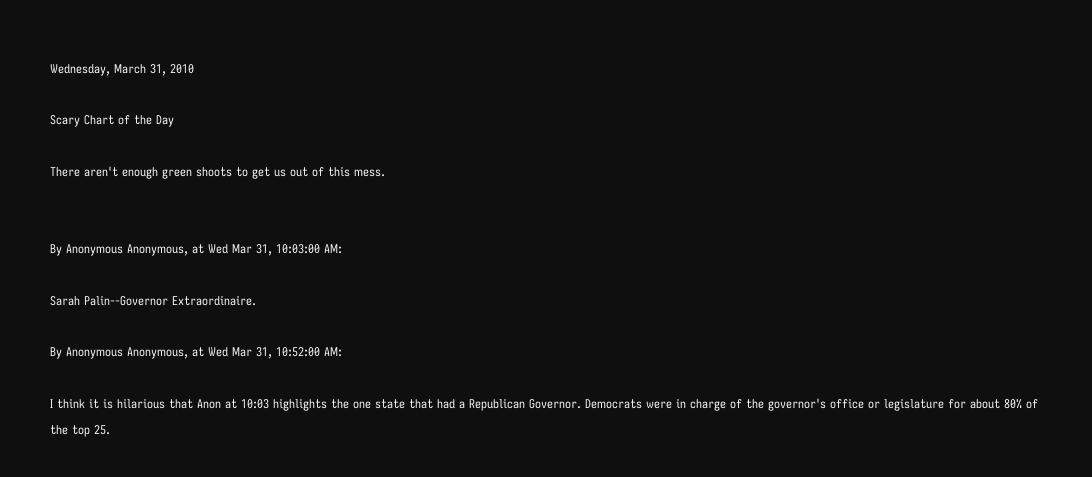Wednesday, March 31, 2010

Scary Chart of the Day

There aren't enough green shoots to get us out of this mess.


By Anonymous Anonymous, at Wed Mar 31, 10:03:00 AM:

Sarah Palin--Governor Extraordinaire.

By Anonymous Anonymous, at Wed Mar 31, 10:52:00 AM:

I think it is hilarious that Anon at 10:03 highlights the one state that had a Republican Governor. Democrats were in charge of the governor's office or legislature for about 80% of the top 25.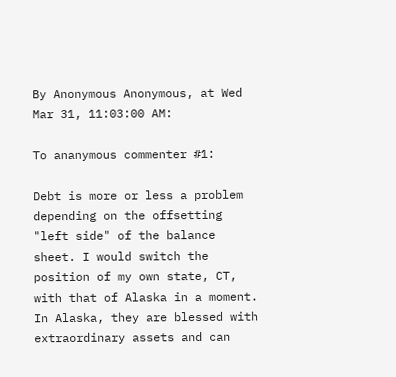By Anonymous Anonymous, at Wed Mar 31, 11:03:00 AM:

To ananymous commenter #1:

Debt is more or less a problem depending on the offsetting "left side" of the balance sheet. I would switch the position of my own state, CT, with that of Alaska in a moment. In Alaska, they are blessed with extraordinary assets and can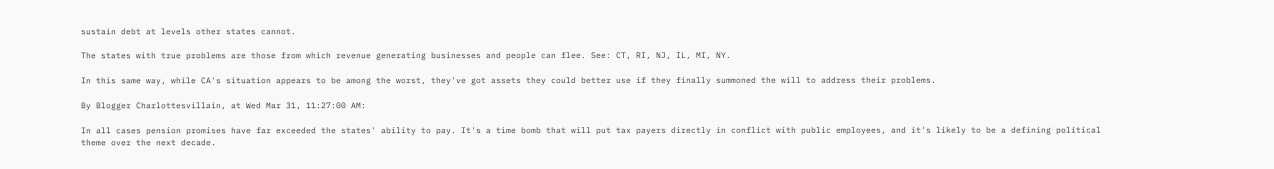sustain debt at levels other states cannot.

The states with true problems are those from which revenue generating businesses and people can flee. See: CT, RI, NJ, IL, MI, NY.

In this same way, while CA's situation appears to be among the worst, they've got assets they could better use if they finally summoned the will to address their problems.

By Blogger Charlottesvillain, at Wed Mar 31, 11:27:00 AM:

In all cases pension promises have far exceeded the states' ability to pay. It's a time bomb that will put tax payers directly in conflict with public employees, and it's likely to be a defining political theme over the next decade.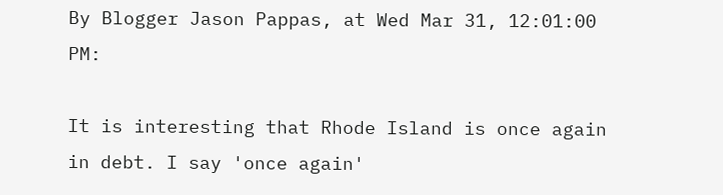By Blogger Jason Pappas, at Wed Mar 31, 12:01:00 PM:

It is interesting that Rhode Island is once again in debt. I say 'once again'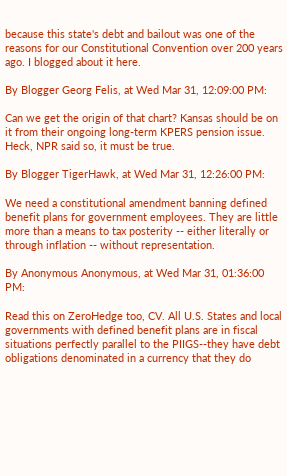because this state's debt and bailout was one of the reasons for our Constitutional Convention over 200 years ago. I blogged about it here.

By Blogger Georg Felis, at Wed Mar 31, 12:09:00 PM:

Can we get the origin of that chart? Kansas should be on it from their ongoing long-term KPERS pension issue. Heck, NPR said so, it must be true.

By Blogger TigerHawk, at Wed Mar 31, 12:26:00 PM:

We need a constitutional amendment banning defined benefit plans for government employees. They are little more than a means to tax posterity -- either literally or through inflation -- without representation.

By Anonymous Anonymous, at Wed Mar 31, 01:36:00 PM:

Read this on ZeroHedge too, CV. All U.S. States and local governments with defined benefit plans are in fiscal situations perfectly parallel to the PIIGS--they have debt obligations denominated in a currency that they do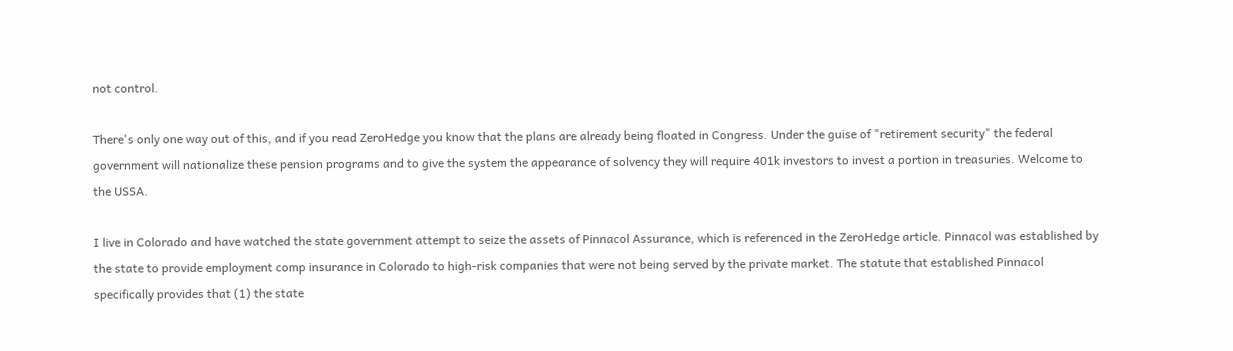not control.

There's only one way out of this, and if you read ZeroHedge you know that the plans are already being floated in Congress. Under the guise of "retirement security" the federal government will nationalize these pension programs and to give the system the appearance of solvency they will require 401k investors to invest a portion in treasuries. Welcome to the USSA.

I live in Colorado and have watched the state government attempt to seize the assets of Pinnacol Assurance, which is referenced in the ZeroHedge article. Pinnacol was established by the state to provide employment comp insurance in Colorado to high-risk companies that were not being served by the private market. The statute that established Pinnacol specifically provides that (1) the state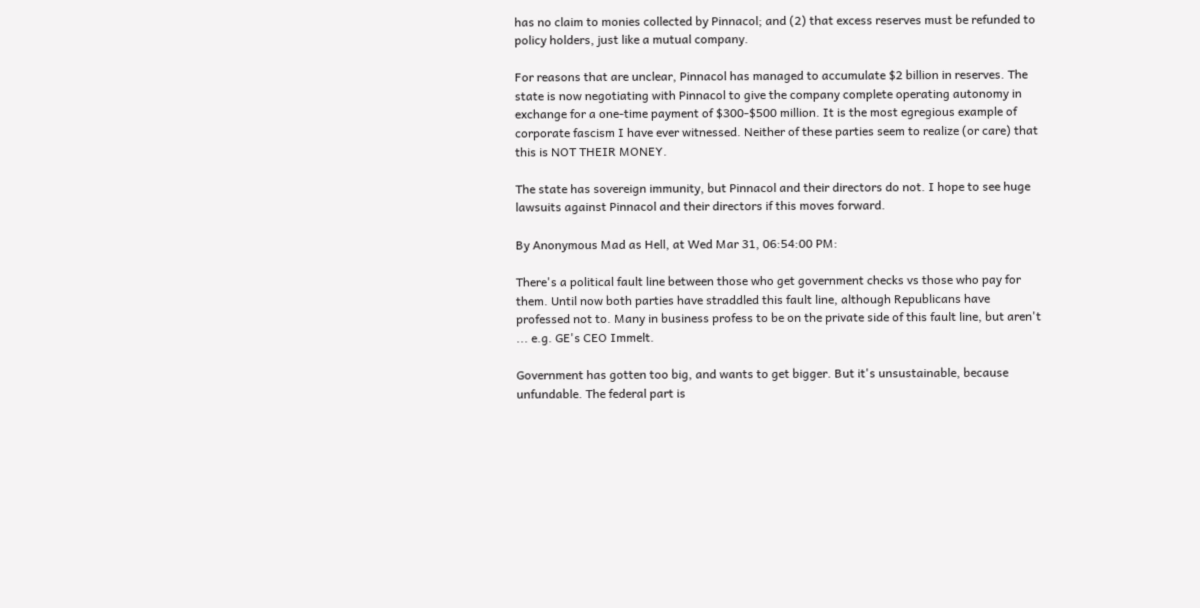has no claim to monies collected by Pinnacol; and (2) that excess reserves must be refunded to policy holders, just like a mutual company.

For reasons that are unclear, Pinnacol has managed to accumulate $2 billion in reserves. The state is now negotiating with Pinnacol to give the company complete operating autonomy in exchange for a one-time payment of $300-$500 million. It is the most egregious example of corporate fascism I have ever witnessed. Neither of these parties seem to realize (or care) that this is NOT THEIR MONEY.

The state has sovereign immunity, but Pinnacol and their directors do not. I hope to see huge lawsuits against Pinnacol and their directors if this moves forward.

By Anonymous Mad as Hell, at Wed Mar 31, 06:54:00 PM:

There's a political fault line between those who get government checks vs those who pay for them. Until now both parties have straddled this fault line, although Republicans have professed not to. Many in business profess to be on the private side of this fault line, but aren't ... e.g. GE's CEO Immelt.

Government has gotten too big, and wants to get bigger. But it's unsustainable, because unfundable. The federal part is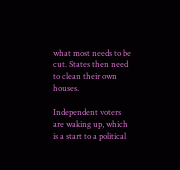what most needs to be cut. States then need to clean their own houses.

Independent voters are waking up, which is a start to a political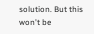solution. But this won't be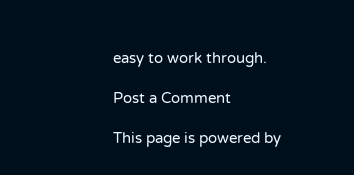easy to work through.

Post a Comment

This page is powered by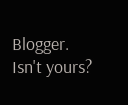Blogger. Isn't yours?